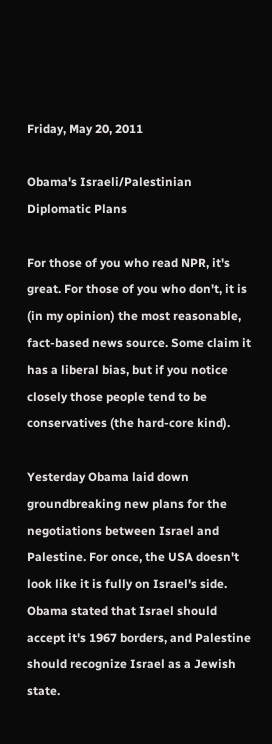Friday, May 20, 2011

Obama's Israeli/Palestinian Diplomatic Plans

For those of you who read NPR, it's great. For those of you who don't, it is (in my opinion) the most reasonable, fact-based news source. Some claim it has a liberal bias, but if you notice closely those people tend to be conservatives (the hard-core kind).

Yesterday Obama laid down groundbreaking new plans for the negotiations between Israel and Palestine. For once, the USA doesn't look like it is fully on Israel's side. Obama stated that Israel should accept it's 1967 borders, and Palestine should recognize Israel as a Jewish state.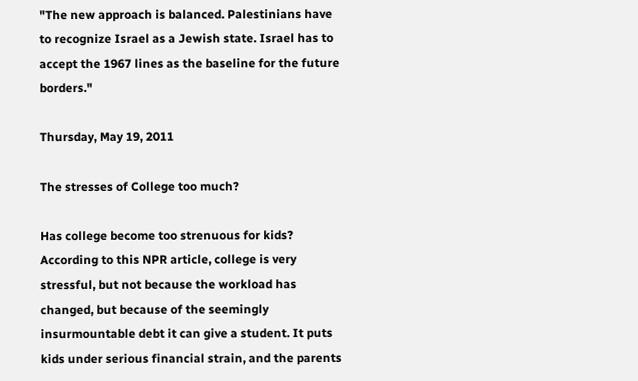"The new approach is balanced. Palestinians have to recognize Israel as a Jewish state. Israel has to accept the 1967 lines as the baseline for the future borders."

Thursday, May 19, 2011

The stresses of College too much?

Has college become too strenuous for kids? According to this NPR article, college is very stressful, but not because the workload has changed, but because of the seemingly insurmountable debt it can give a student. It puts kids under serious financial strain, and the parents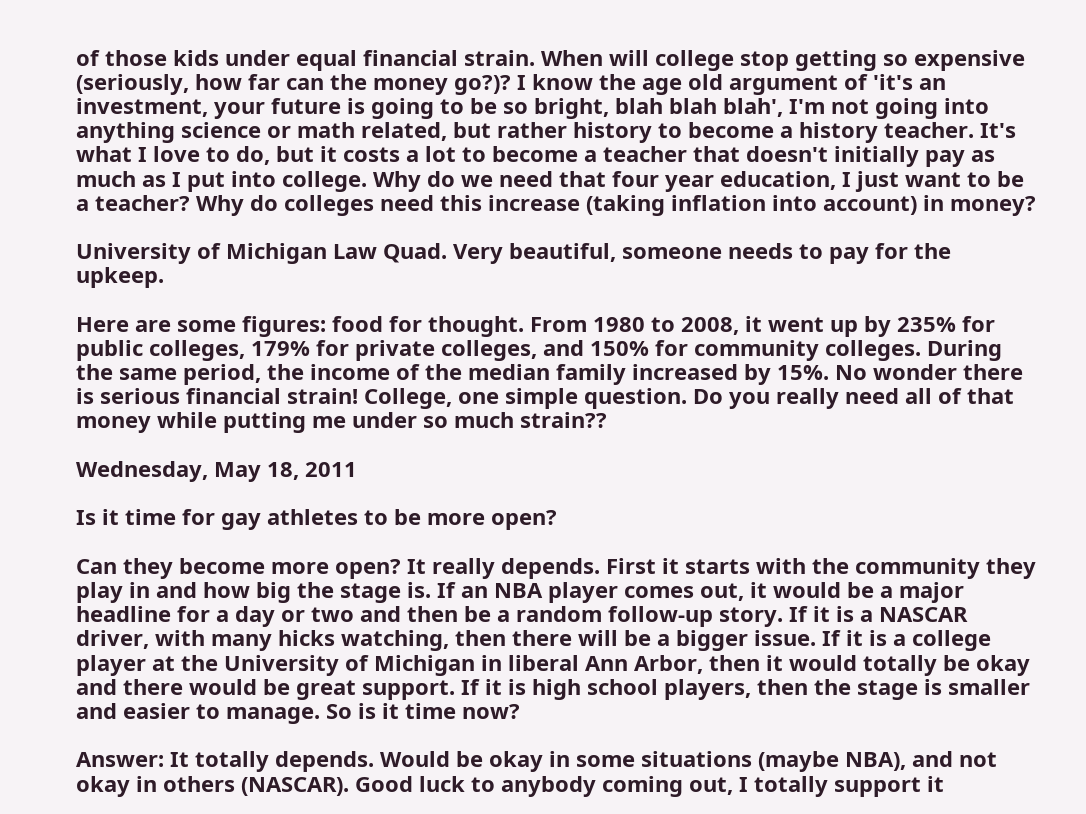of those kids under equal financial strain. When will college stop getting so expensive (seriously, how far can the money go?)? I know the age old argument of 'it's an investment, your future is going to be so bright, blah blah blah', I'm not going into anything science or math related, but rather history to become a history teacher. It's what I love to do, but it costs a lot to become a teacher that doesn't initially pay as much as I put into college. Why do we need that four year education, I just want to be a teacher? Why do colleges need this increase (taking inflation into account) in money?

University of Michigan Law Quad. Very beautiful, someone needs to pay for the upkeep.

Here are some figures: food for thought. From 1980 to 2008, it went up by 235% for public colleges, 179% for private colleges, and 150% for community colleges. During the same period, the income of the median family increased by 15%. No wonder there is serious financial strain! College, one simple question. Do you really need all of that money while putting me under so much strain??

Wednesday, May 18, 2011

Is it time for gay athletes to be more open?

Can they become more open? It really depends. First it starts with the community they play in and how big the stage is. If an NBA player comes out, it would be a major headline for a day or two and then be a random follow-up story. If it is a NASCAR driver, with many hicks watching, then there will be a bigger issue. If it is a college player at the University of Michigan in liberal Ann Arbor, then it would totally be okay and there would be great support. If it is high school players, then the stage is smaller and easier to manage. So is it time now?

Answer: It totally depends. Would be okay in some situations (maybe NBA), and not okay in others (NASCAR). Good luck to anybody coming out, I totally support it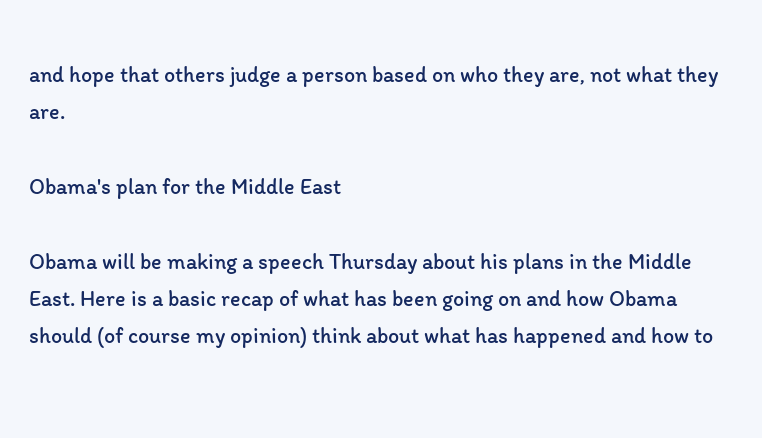and hope that others judge a person based on who they are, not what they are.

Obama's plan for the Middle East

Obama will be making a speech Thursday about his plans in the Middle East. Here is a basic recap of what has been going on and how Obama should (of course my opinion) think about what has happened and how to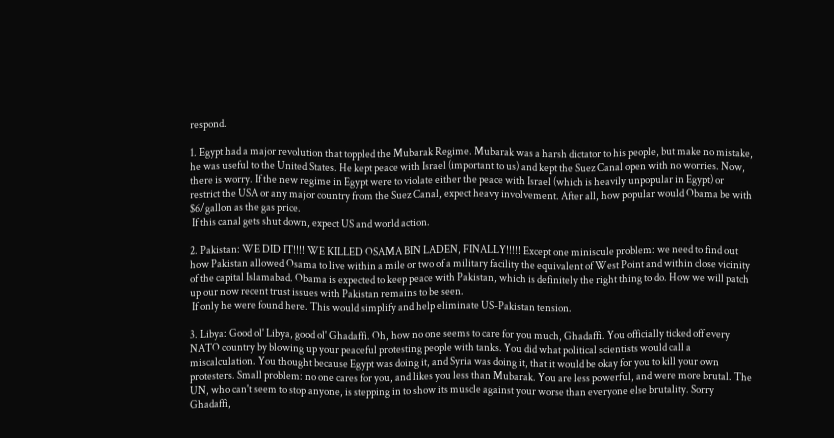respond.

1. Egypt had a major revolution that toppled the Mubarak Regime. Mubarak was a harsh dictator to his people, but make no mistake, he was useful to the United States. He kept peace with Israel (important to us) and kept the Suez Canal open with no worries. Now, there is worry. If the new regime in Egypt were to violate either the peace with Israel (which is heavily unpopular in Egypt) or restrict the USA or any major country from the Suez Canal, expect heavy involvement. After all, how popular would Obama be with $6/gallon as the gas price.
 If this canal gets shut down, expect US and world action.

2. Pakistan: WE DID IT!!!! WE KILLED OSAMA BIN LADEN, FINALLY!!!!! Except one miniscule problem: we need to find out how Pakistan allowed Osama to live within a mile or two of a military facility the equivalent of West Point and within close vicinity of the capital Islamabad. Obama is expected to keep peace with Pakistan, which is definitely the right thing to do. How we will patch up our now recent trust issues with Pakistan remains to be seen.
 If only he were found here. This would simplify and help eliminate US-Pakistan tension.

3. Libya: Good ol' Libya, good ol' Ghadaffi. Oh, how no one seems to care for you much, Ghadaffi. You officially ticked off every NATO country by blowing up your peaceful protesting people with tanks. You did what political scientists would call a miscalculation. You thought because Egypt was doing it, and Syria was doing it, that it would be okay for you to kill your own protesters. Small problem: no one cares for you, and likes you less than Mubarak. You are less powerful, and were more brutal. The UN, who can't seem to stop anyone, is stepping in to show its muscle against your worse than everyone else brutality. Sorry Ghadaffi,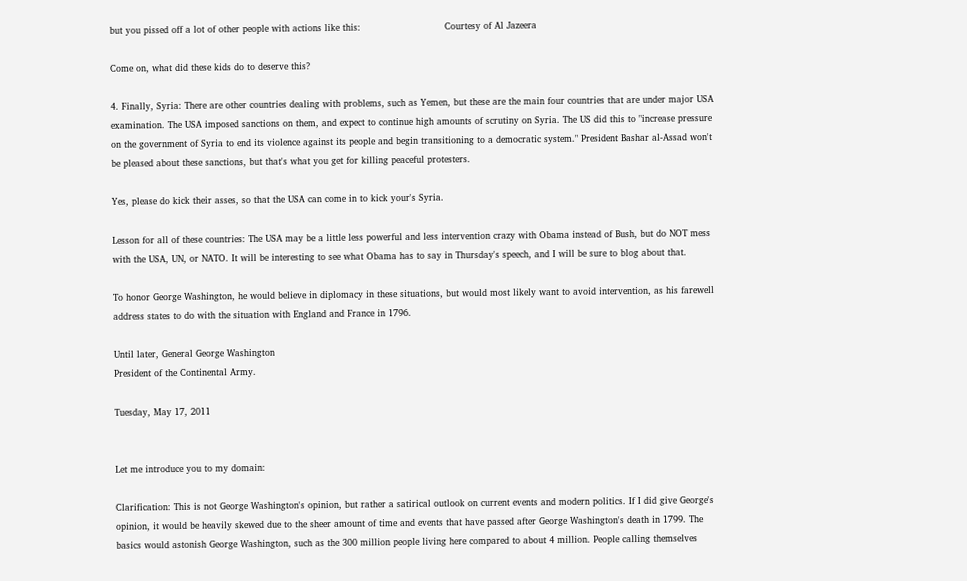but you pissed off a lot of other people with actions like this:                            Courtesy of Al Jazeera

Come on, what did these kids do to deserve this?

4. Finally, Syria: There are other countries dealing with problems, such as Yemen, but these are the main four countries that are under major USA examination. The USA imposed sanctions on them, and expect to continue high amounts of scrutiny on Syria. The US did this to "increase pressure on the government of Syria to end its violence against its people and begin transitioning to a democratic system." President Bashar al-Assad won't be pleased about these sanctions, but that's what you get for killing peaceful protesters.

Yes, please do kick their asses, so that the USA can come in to kick your's Syria.

Lesson for all of these countries: The USA may be a little less powerful and less intervention crazy with Obama instead of Bush, but do NOT mess with the USA, UN, or NATO. It will be interesting to see what Obama has to say in Thursday's speech, and I will be sure to blog about that.

To honor George Washington, he would believe in diplomacy in these situations, but would most likely want to avoid intervention, as his farewell address states to do with the situation with England and France in 1796.

Until later, General George Washington
President of the Continental Army.

Tuesday, May 17, 2011


Let me introduce you to my domain:

Clarification: This is not George Washington's opinion, but rather a satirical outlook on current events and modern politics. If I did give George's opinion, it would be heavily skewed due to the sheer amount of time and events that have passed after George Washington's death in 1799. The basics would astonish George Washington, such as the 300 million people living here compared to about 4 million. People calling themselves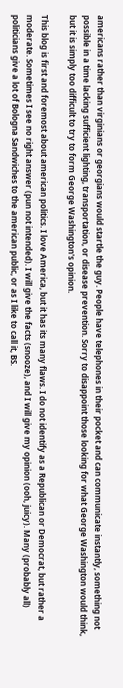americans rather than virginians or georgians would startle the guy. People have telephones in their pocket and can communicate instantly, something not possible in a time lacking sufficient lighting, transportation, or disease prevention. Sorry to disappoint those looking for what George Washington would think, but it is simply too difficult to try to form George Washington's opinion.

This blog is first and foremost about american politics. I love America, but it has its many flaws. I do not identify as a Republican or Democrat, but rather a moderate. Sometimes I see no right answer (pun not intended). I will give the facts (snooze), and I will give my opinion (ooh, juicy). Many (probably all) politicians give a lot of Bologna Sandwiches to the american public, or as I like to call it, BS.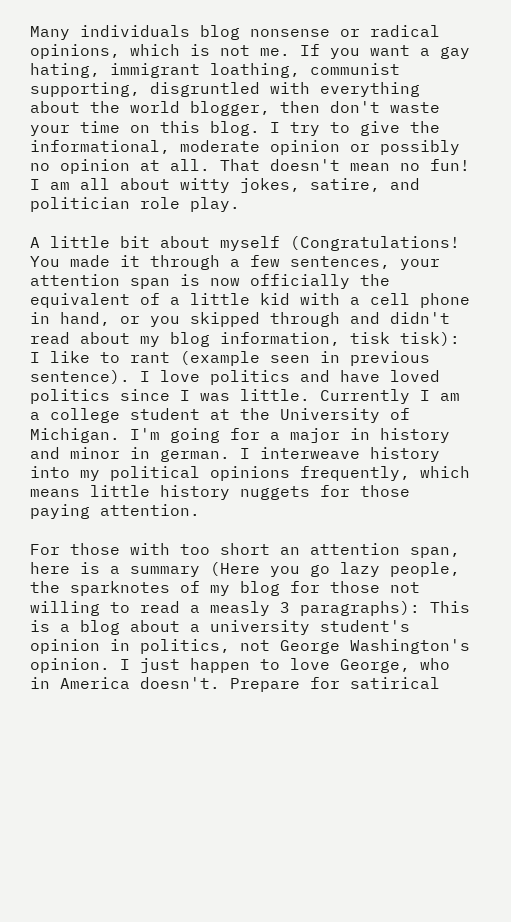Many individuals blog nonsense or radical opinions, which is not me. If you want a gay hating, immigrant loathing, communist supporting, disgruntled with everything about the world blogger, then don't waste your time on this blog. I try to give the informational, moderate opinion or possibly no opinion at all. That doesn't mean no fun! I am all about witty jokes, satire, and politician role play.

A little bit about myself (Congratulations! You made it through a few sentences, your attention span is now officially the equivalent of a little kid with a cell phone in hand, or you skipped through and didn't read about my blog information, tisk tisk): I like to rant (example seen in previous sentence). I love politics and have loved politics since I was little. Currently I am a college student at the University of Michigan. I'm going for a major in history and minor in german. I interweave history into my political opinions frequently, which means little history nuggets for those paying attention.

For those with too short an attention span, here is a summary (Here you go lazy people, the sparknotes of my blog for those not willing to read a measly 3 paragraphs): This is a blog about a university student's opinion in politics, not George Washington's opinion. I just happen to love George, who in America doesn't. Prepare for satirical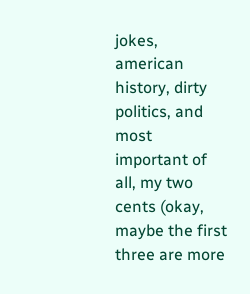jokes, american history, dirty politics, and most important of all, my two cents (okay, maybe the first three are more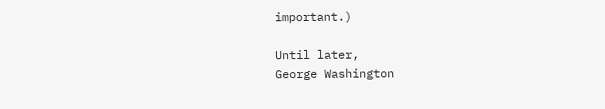important.)

Until later,
George Washington